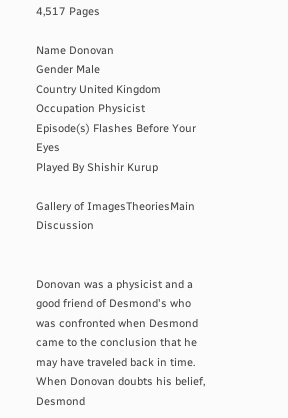4,517 Pages

Name Donovan
Gender Male
Country United Kingdom
Occupation Physicist
Episode(s) Flashes Before Your Eyes
Played By Shishir Kurup

Gallery of ImagesTheoriesMain Discussion


Donovan was a physicist and a good friend of Desmond's who was confronted when Desmond came to the conclusion that he may have traveled back in time. When Donovan doubts his belief, Desmond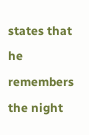states that he remembers the night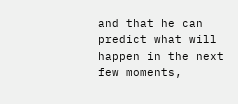and that he can predict what will happen in the next few moments,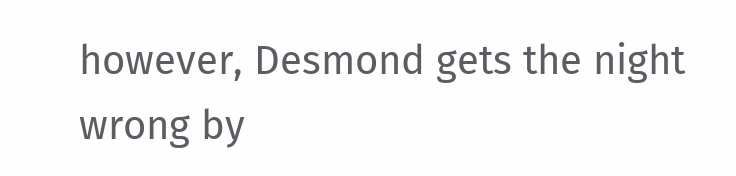however, Desmond gets the night wrong by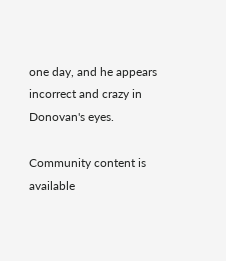one day, and he appears incorrect and crazy in Donovan's eyes.

Community content is available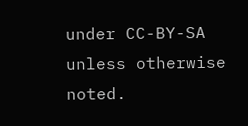under CC-BY-SA unless otherwise noted.